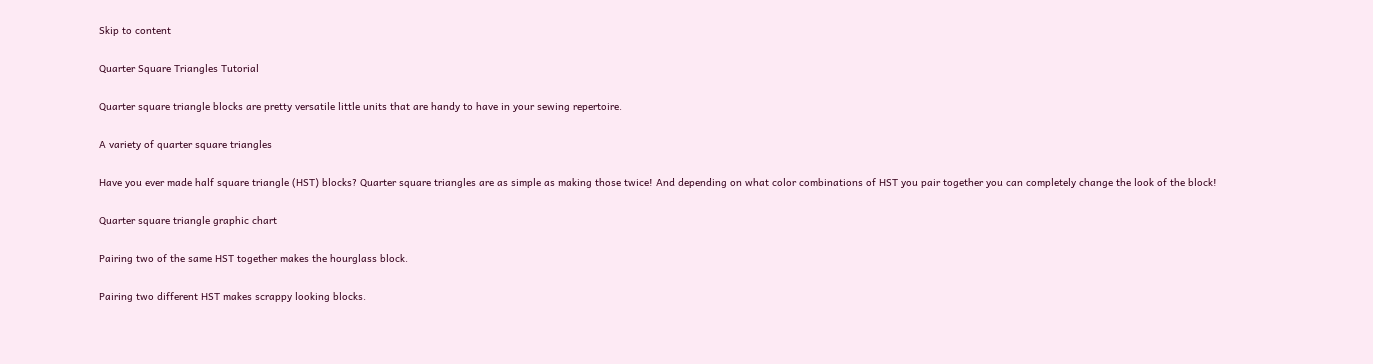Skip to content

Quarter Square Triangles Tutorial

Quarter square triangle blocks are pretty versatile little units that are handy to have in your sewing repertoire.

A variety of quarter square triangles

Have you ever made half square triangle (HST) blocks? Quarter square triangles are as simple as making those twice! And depending on what color combinations of HST you pair together you can completely change the look of the block!

Quarter square triangle graphic chart

Pairing two of the same HST together makes the hourglass block.

Pairing two different HST makes scrappy looking blocks.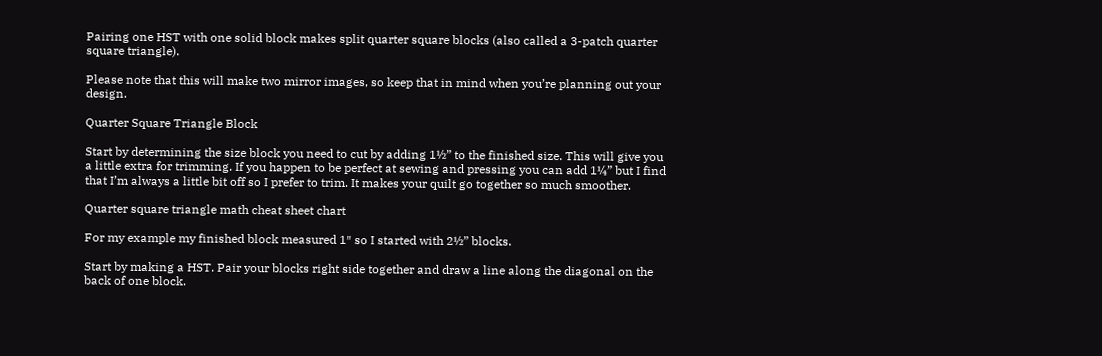Pairing one HST with one solid block makes split quarter square blocks (also called a 3-patch quarter square triangle).

Please note that this will make two mirror images, so keep that in mind when you’re planning out your design.

Quarter Square Triangle Block

Start by determining the size block you need to cut by adding 1½” to the finished size. This will give you a little extra for trimming. If you happen to be perfect at sewing and pressing you can add 1¼” but I find that I’m always a little bit off so I prefer to trim. It makes your quilt go together so much smoother.

Quarter square triangle math cheat sheet chart

For my example my finished block measured 1″ so I started with 2½” blocks.

Start by making a HST. Pair your blocks right side together and draw a line along the diagonal on the back of one block.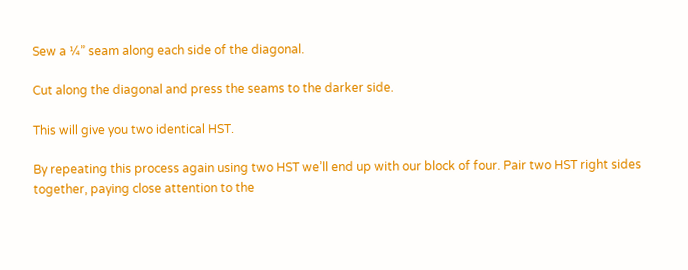Sew a ¼” seam along each side of the diagonal.

Cut along the diagonal and press the seams to the darker side.

This will give you two identical HST.

By repeating this process again using two HST we’ll end up with our block of four. Pair two HST right sides together, paying close attention to the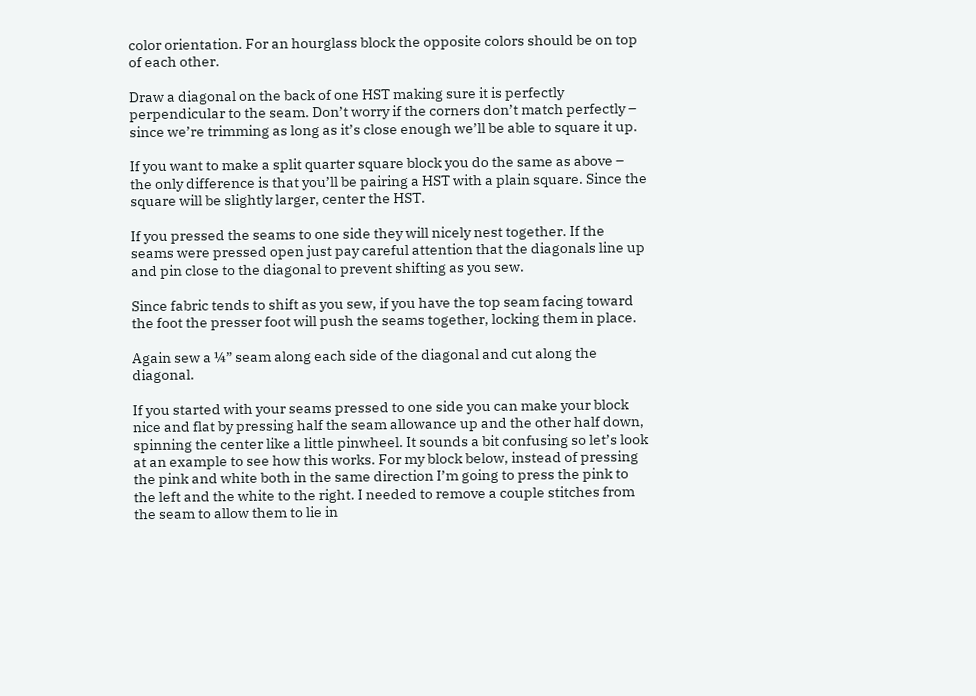color orientation. For an hourglass block the opposite colors should be on top of each other.

Draw a diagonal on the back of one HST making sure it is perfectly perpendicular to the seam. Don’t worry if the corners don’t match perfectly – since we’re trimming as long as it’s close enough we’ll be able to square it up.

If you want to make a split quarter square block you do the same as above – the only difference is that you’ll be pairing a HST with a plain square. Since the square will be slightly larger, center the HST.

If you pressed the seams to one side they will nicely nest together. If the seams were pressed open just pay careful attention that the diagonals line up and pin close to the diagonal to prevent shifting as you sew.

Since fabric tends to shift as you sew, if you have the top seam facing toward the foot the presser foot will push the seams together, locking them in place.

Again sew a ¼” seam along each side of the diagonal and cut along the diagonal.

If you started with your seams pressed to one side you can make your block nice and flat by pressing half the seam allowance up and the other half down, spinning the center like a little pinwheel. It sounds a bit confusing so let’s look at an example to see how this works. For my block below, instead of pressing the pink and white both in the same direction I’m going to press the pink to the left and the white to the right. I needed to remove a couple stitches from the seam to allow them to lie in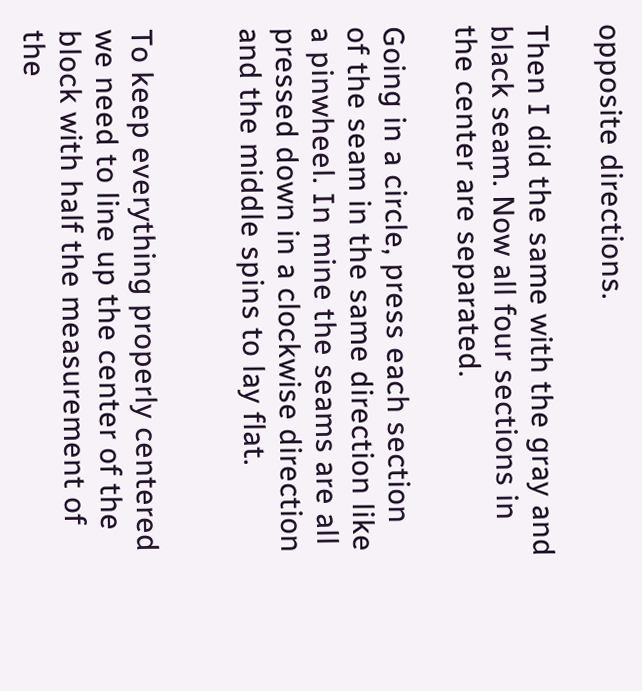opposite directions.

Then I did the same with the gray and black seam. Now all four sections in the center are separated.

Going in a circle, press each section of the seam in the same direction like a pinwheel. In mine the seams are all pressed down in a clockwise direction and the middle spins to lay flat.


To keep everything properly centered we need to line up the center of the block with half the measurement of the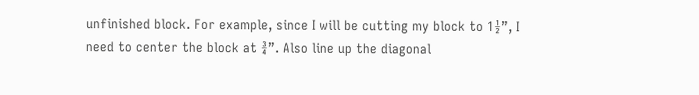unfinished block. For example, since I will be cutting my block to 1½”, I need to center the block at ¾”. Also line up the diagonal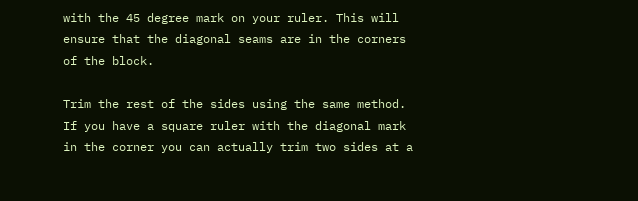with the 45 degree mark on your ruler. This will ensure that the diagonal seams are in the corners of the block.

Trim the rest of the sides using the same method. If you have a square ruler with the diagonal mark in the corner you can actually trim two sides at a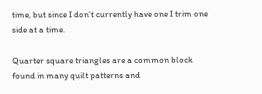time, but since I don’t currently have one I trim one side at a time.

Quarter square triangles are a common block found in many quilt patterns and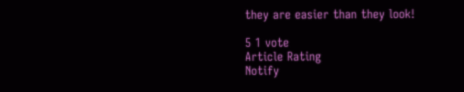they are easier than they look!

5 1 vote
Article Rating
Notify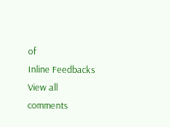of
Inline Feedbacks
View all comments